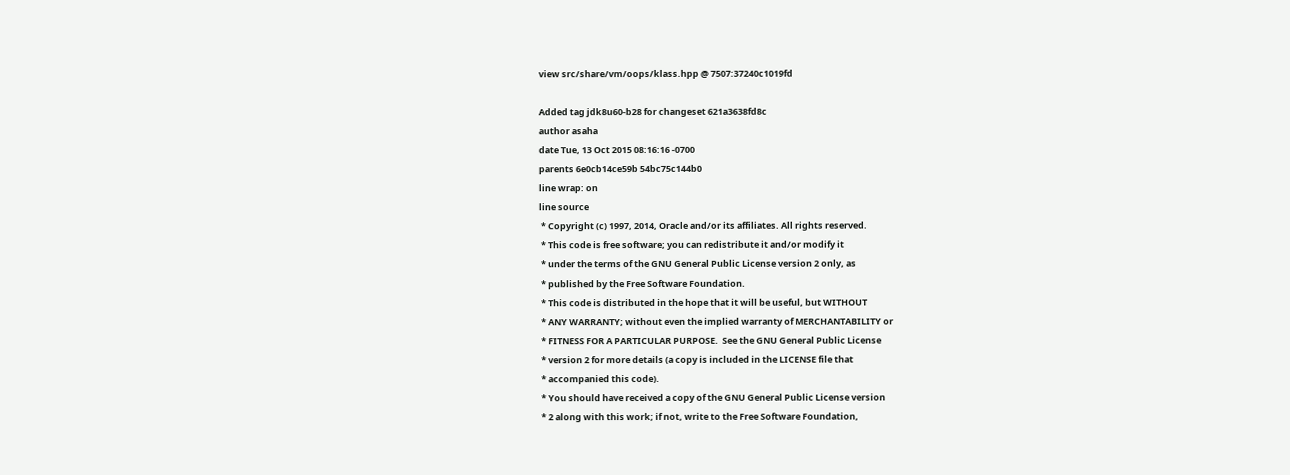view src/share/vm/oops/klass.hpp @ 7507:37240c1019fd

Added tag jdk8u60-b28 for changeset 621a3638fd8c
author asaha
date Tue, 13 Oct 2015 08:16:16 -0700
parents 6e0cb14ce59b 54bc75c144b0
line wrap: on
line source
 * Copyright (c) 1997, 2014, Oracle and/or its affiliates. All rights reserved.
 * This code is free software; you can redistribute it and/or modify it
 * under the terms of the GNU General Public License version 2 only, as
 * published by the Free Software Foundation.
 * This code is distributed in the hope that it will be useful, but WITHOUT
 * ANY WARRANTY; without even the implied warranty of MERCHANTABILITY or
 * FITNESS FOR A PARTICULAR PURPOSE.  See the GNU General Public License
 * version 2 for more details (a copy is included in the LICENSE file that
 * accompanied this code).
 * You should have received a copy of the GNU General Public License version
 * 2 along with this work; if not, write to the Free Software Foundation,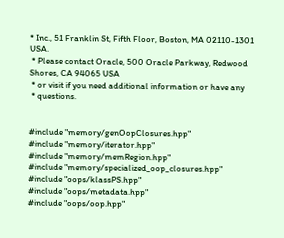* Inc., 51 Franklin St, Fifth Floor, Boston, MA 02110-1301 USA.
 * Please contact Oracle, 500 Oracle Parkway, Redwood Shores, CA 94065 USA
 * or visit if you need additional information or have any
 * questions.


#include "memory/genOopClosures.hpp"
#include "memory/iterator.hpp"
#include "memory/memRegion.hpp"
#include "memory/specialized_oop_closures.hpp"
#include "oops/klassPS.hpp"
#include "oops/metadata.hpp"
#include "oops/oop.hpp"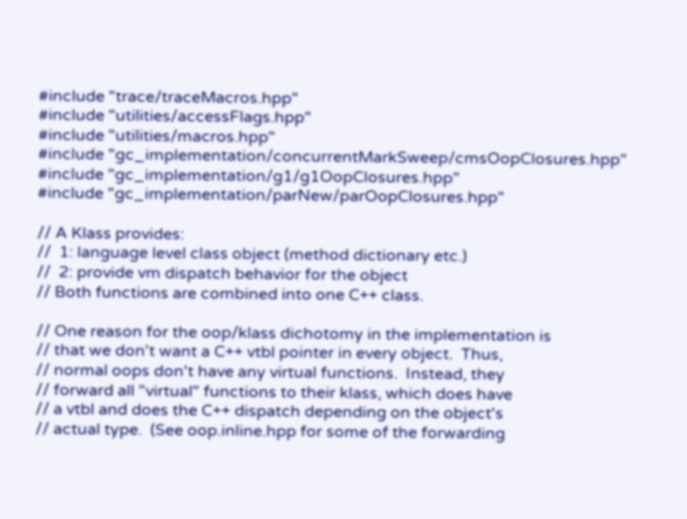#include "trace/traceMacros.hpp"
#include "utilities/accessFlags.hpp"
#include "utilities/macros.hpp"
#include "gc_implementation/concurrentMarkSweep/cmsOopClosures.hpp"
#include "gc_implementation/g1/g1OopClosures.hpp"
#include "gc_implementation/parNew/parOopClosures.hpp"

// A Klass provides:
//  1: language level class object (method dictionary etc.)
//  2: provide vm dispatch behavior for the object
// Both functions are combined into one C++ class.

// One reason for the oop/klass dichotomy in the implementation is
// that we don't want a C++ vtbl pointer in every object.  Thus,
// normal oops don't have any virtual functions.  Instead, they
// forward all "virtual" functions to their klass, which does have
// a vtbl and does the C++ dispatch depending on the object's
// actual type.  (See oop.inline.hpp for some of the forwarding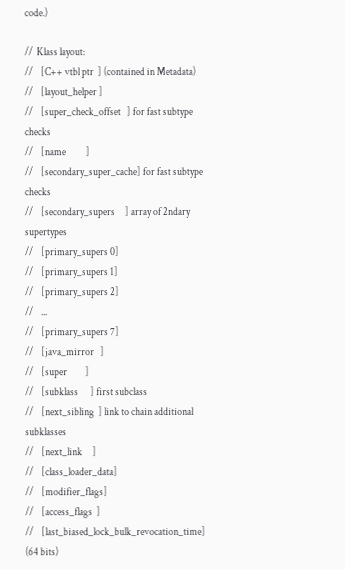code.)

//  Klass layout:
//    [C++ vtbl ptr  ] (contained in Metadata)
//    [layout_helper ]
//    [super_check_offset   ] for fast subtype checks
//    [name          ]
//    [secondary_super_cache] for fast subtype checks
//    [secondary_supers     ] array of 2ndary supertypes
//    [primary_supers 0]
//    [primary_supers 1]
//    [primary_supers 2]
//    ...
//    [primary_supers 7]
//    [java_mirror   ]
//    [super         ]
//    [subklass      ] first subclass
//    [next_sibling  ] link to chain additional subklasses
//    [next_link     ]
//    [class_loader_data]
//    [modifier_flags]
//    [access_flags  ]
//    [last_biased_lock_bulk_revocation_time] (64 bits)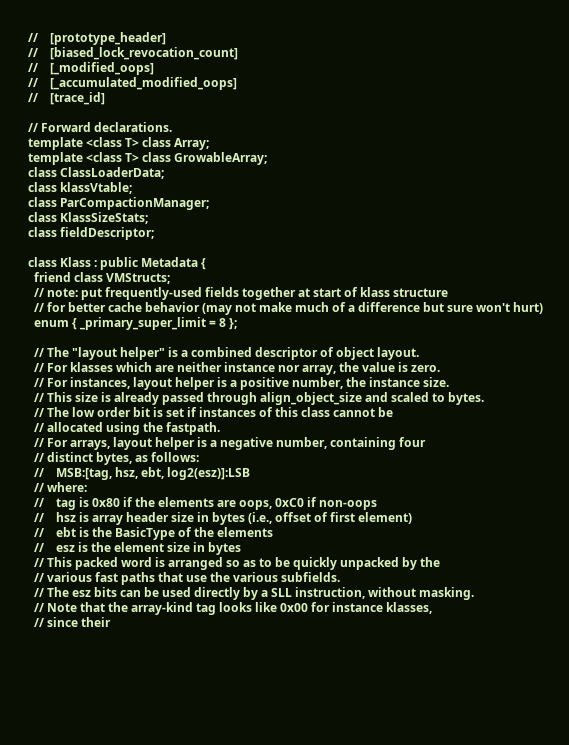//    [prototype_header]
//    [biased_lock_revocation_count]
//    [_modified_oops]
//    [_accumulated_modified_oops]
//    [trace_id]

// Forward declarations.
template <class T> class Array;
template <class T> class GrowableArray;
class ClassLoaderData;
class klassVtable;
class ParCompactionManager;
class KlassSizeStats;
class fieldDescriptor;

class Klass : public Metadata {
  friend class VMStructs;
  // note: put frequently-used fields together at start of klass structure
  // for better cache behavior (may not make much of a difference but sure won't hurt)
  enum { _primary_super_limit = 8 };

  // The "layout helper" is a combined descriptor of object layout.
  // For klasses which are neither instance nor array, the value is zero.
  // For instances, layout helper is a positive number, the instance size.
  // This size is already passed through align_object_size and scaled to bytes.
  // The low order bit is set if instances of this class cannot be
  // allocated using the fastpath.
  // For arrays, layout helper is a negative number, containing four
  // distinct bytes, as follows:
  //    MSB:[tag, hsz, ebt, log2(esz)]:LSB
  // where:
  //    tag is 0x80 if the elements are oops, 0xC0 if non-oops
  //    hsz is array header size in bytes (i.e., offset of first element)
  //    ebt is the BasicType of the elements
  //    esz is the element size in bytes
  // This packed word is arranged so as to be quickly unpacked by the
  // various fast paths that use the various subfields.
  // The esz bits can be used directly by a SLL instruction, without masking.
  // Note that the array-kind tag looks like 0x00 for instance klasses,
  // since their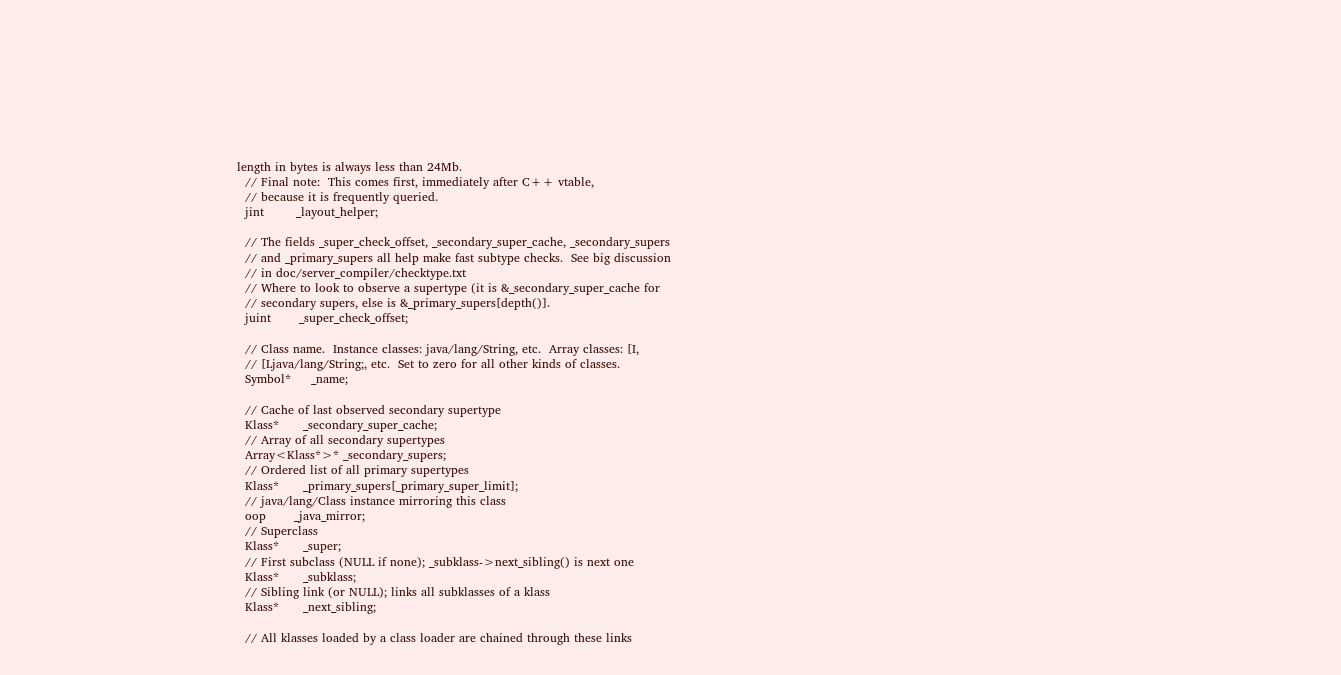length in bytes is always less than 24Mb.
  // Final note:  This comes first, immediately after C++ vtable,
  // because it is frequently queried.
  jint        _layout_helper;

  // The fields _super_check_offset, _secondary_super_cache, _secondary_supers
  // and _primary_supers all help make fast subtype checks.  See big discussion
  // in doc/server_compiler/checktype.txt
  // Where to look to observe a supertype (it is &_secondary_super_cache for
  // secondary supers, else is &_primary_supers[depth()].
  juint       _super_check_offset;

  // Class name.  Instance classes: java/lang/String, etc.  Array classes: [I,
  // [Ljava/lang/String;, etc.  Set to zero for all other kinds of classes.
  Symbol*     _name;

  // Cache of last observed secondary supertype
  Klass*      _secondary_super_cache;
  // Array of all secondary supertypes
  Array<Klass*>* _secondary_supers;
  // Ordered list of all primary supertypes
  Klass*      _primary_supers[_primary_super_limit];
  // java/lang/Class instance mirroring this class
  oop       _java_mirror;
  // Superclass
  Klass*      _super;
  // First subclass (NULL if none); _subklass->next_sibling() is next one
  Klass*      _subklass;
  // Sibling link (or NULL); links all subklasses of a klass
  Klass*      _next_sibling;

  // All klasses loaded by a class loader are chained through these links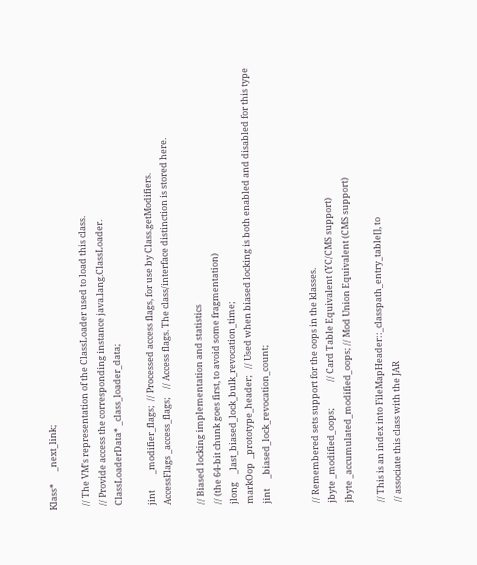Klass*      _next_link;

  // The VM's representation of the ClassLoader used to load this class.
  // Provide access the corresponding instance java.lang.ClassLoader.
  ClassLoaderData* _class_loader_data;

  jint        _modifier_flags;  // Processed access flags, for use by Class.getModifiers.
  AccessFlags _access_flags;    // Access flags. The class/interface distinction is stored here.

  // Biased locking implementation and statistics
  // (the 64-bit chunk goes first, to avoid some fragmentation)
  jlong    _last_biased_lock_bulk_revocation_time;
  markOop  _prototype_header;   // Used when biased locking is both enabled and disabled for this type
  jint     _biased_lock_revocation_count;


  // Remembered sets support for the oops in the klasses.
  jbyte _modified_oops;             // Card Table Equivalent (YC/CMS support)
  jbyte _accumulated_modified_oops; // Mod Union Equivalent (CMS support)

  // This is an index into FileMapHeader::_classpath_entry_table[], to
  // associate this class with the JAR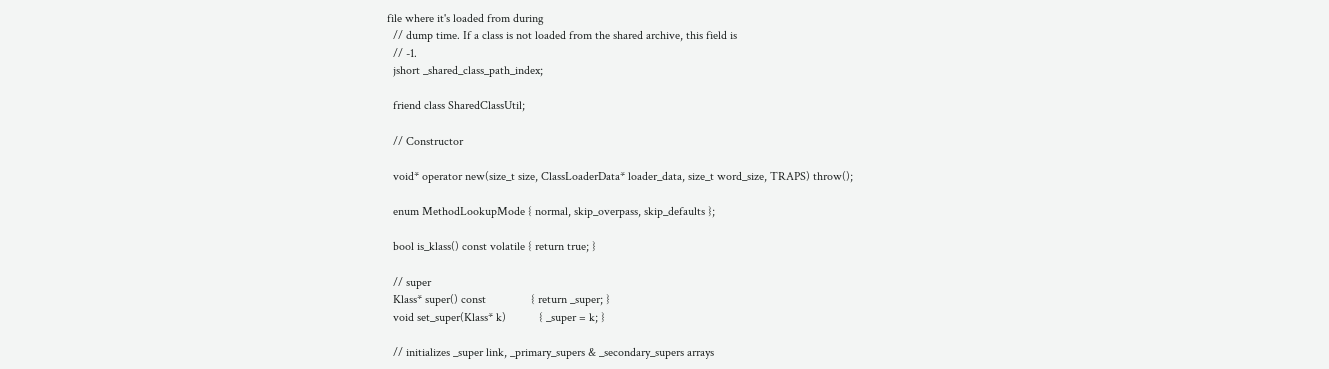file where it's loaded from during
  // dump time. If a class is not loaded from the shared archive, this field is
  // -1.
  jshort _shared_class_path_index;

  friend class SharedClassUtil;

  // Constructor

  void* operator new(size_t size, ClassLoaderData* loader_data, size_t word_size, TRAPS) throw();

  enum MethodLookupMode { normal, skip_overpass, skip_defaults };

  bool is_klass() const volatile { return true; }

  // super
  Klass* super() const               { return _super; }
  void set_super(Klass* k)           { _super = k; }

  // initializes _super link, _primary_supers & _secondary_supers arrays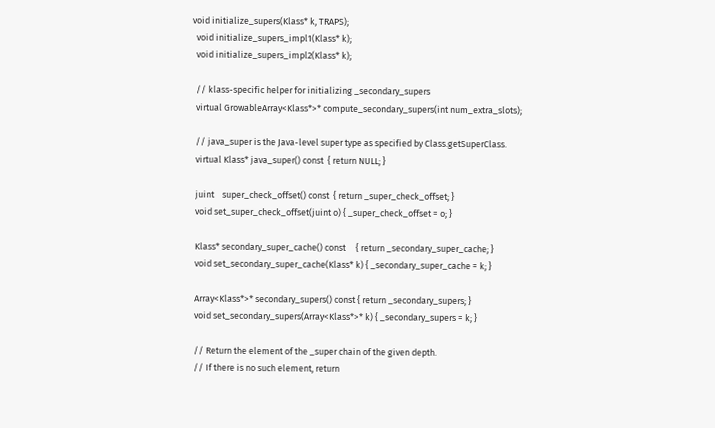void initialize_supers(Klass* k, TRAPS);
  void initialize_supers_impl1(Klass* k);
  void initialize_supers_impl2(Klass* k);

  // klass-specific helper for initializing _secondary_supers
  virtual GrowableArray<Klass*>* compute_secondary_supers(int num_extra_slots);

  // java_super is the Java-level super type as specified by Class.getSuperClass.
  virtual Klass* java_super() const  { return NULL; }

  juint    super_check_offset() const  { return _super_check_offset; }
  void set_super_check_offset(juint o) { _super_check_offset = o; }

  Klass* secondary_super_cache() const     { return _secondary_super_cache; }
  void set_secondary_super_cache(Klass* k) { _secondary_super_cache = k; }

  Array<Klass*>* secondary_supers() const { return _secondary_supers; }
  void set_secondary_supers(Array<Klass*>* k) { _secondary_supers = k; }

  // Return the element of the _super chain of the given depth.
  // If there is no such element, return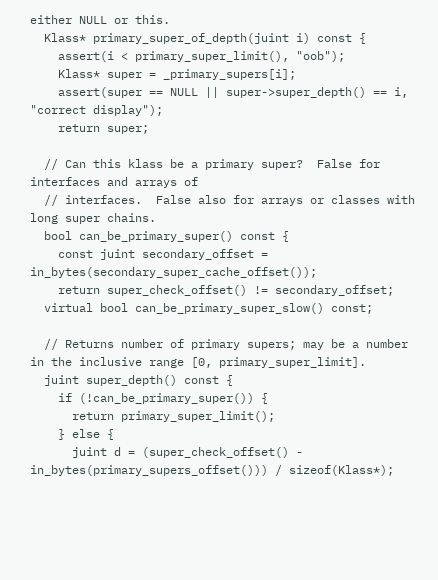either NULL or this.
  Klass* primary_super_of_depth(juint i) const {
    assert(i < primary_super_limit(), "oob");
    Klass* super = _primary_supers[i];
    assert(super == NULL || super->super_depth() == i, "correct display");
    return super;

  // Can this klass be a primary super?  False for interfaces and arrays of
  // interfaces.  False also for arrays or classes with long super chains.
  bool can_be_primary_super() const {
    const juint secondary_offset = in_bytes(secondary_super_cache_offset());
    return super_check_offset() != secondary_offset;
  virtual bool can_be_primary_super_slow() const;

  // Returns number of primary supers; may be a number in the inclusive range [0, primary_super_limit].
  juint super_depth() const {
    if (!can_be_primary_super()) {
      return primary_super_limit();
    } else {
      juint d = (super_check_offset() - in_bytes(primary_supers_offset())) / sizeof(Klass*);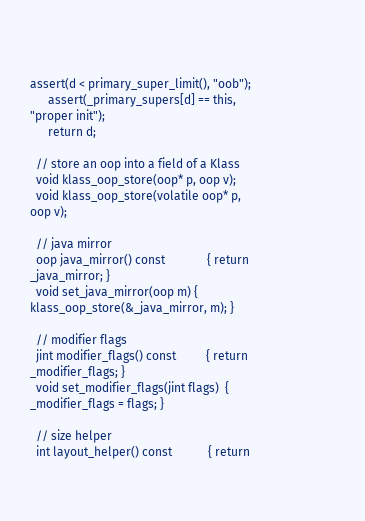assert(d < primary_super_limit(), "oob");
      assert(_primary_supers[d] == this, "proper init");
      return d;

  // store an oop into a field of a Klass
  void klass_oop_store(oop* p, oop v);
  void klass_oop_store(volatile oop* p, oop v);

  // java mirror
  oop java_mirror() const              { return _java_mirror; }
  void set_java_mirror(oop m) { klass_oop_store(&_java_mirror, m); }

  // modifier flags
  jint modifier_flags() const          { return _modifier_flags; }
  void set_modifier_flags(jint flags)  { _modifier_flags = flags; }

  // size helper
  int layout_helper() const            { return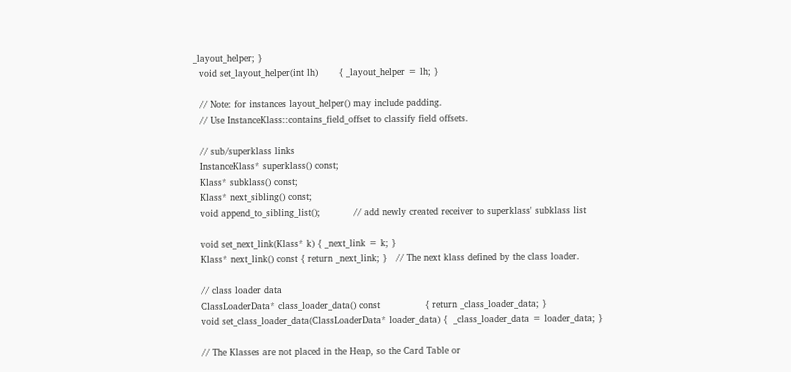_layout_helper; }
  void set_layout_helper(int lh)       { _layout_helper = lh; }

  // Note: for instances layout_helper() may include padding.
  // Use InstanceKlass::contains_field_offset to classify field offsets.

  // sub/superklass links
  InstanceKlass* superklass() const;
  Klass* subklass() const;
  Klass* next_sibling() const;
  void append_to_sibling_list();           // add newly created receiver to superklass' subklass list

  void set_next_link(Klass* k) { _next_link = k; }
  Klass* next_link() const { return _next_link; }   // The next klass defined by the class loader.

  // class loader data
  ClassLoaderData* class_loader_data() const               { return _class_loader_data; }
  void set_class_loader_data(ClassLoaderData* loader_data) {  _class_loader_data = loader_data; }

  // The Klasses are not placed in the Heap, so the Card Table or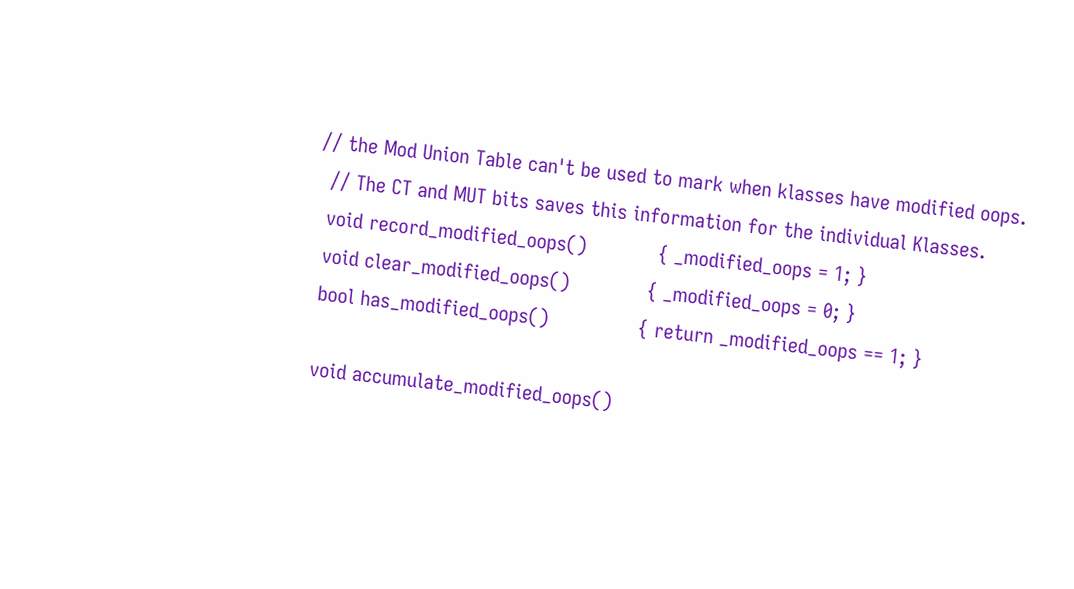// the Mod Union Table can't be used to mark when klasses have modified oops.
  // The CT and MUT bits saves this information for the individual Klasses.
  void record_modified_oops()            { _modified_oops = 1; }
  void clear_modified_oops()             { _modified_oops = 0; }
  bool has_modified_oops()               { return _modified_oops == 1; }

  void accumulate_modified_oops()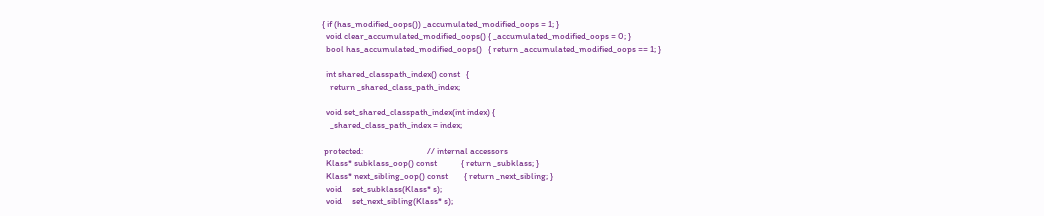{ if (has_modified_oops()) _accumulated_modified_oops = 1; }
  void clear_accumulated_modified_oops() { _accumulated_modified_oops = 0; }
  bool has_accumulated_modified_oops()   { return _accumulated_modified_oops == 1; }

  int shared_classpath_index() const   {
    return _shared_class_path_index;

  void set_shared_classpath_index(int index) {
    _shared_class_path_index = index;

 protected:                                // internal accessors
  Klass* subklass_oop() const            { return _subklass; }
  Klass* next_sibling_oop() const        { return _next_sibling; }
  void     set_subklass(Klass* s);
  void     set_next_sibling(Klass* s);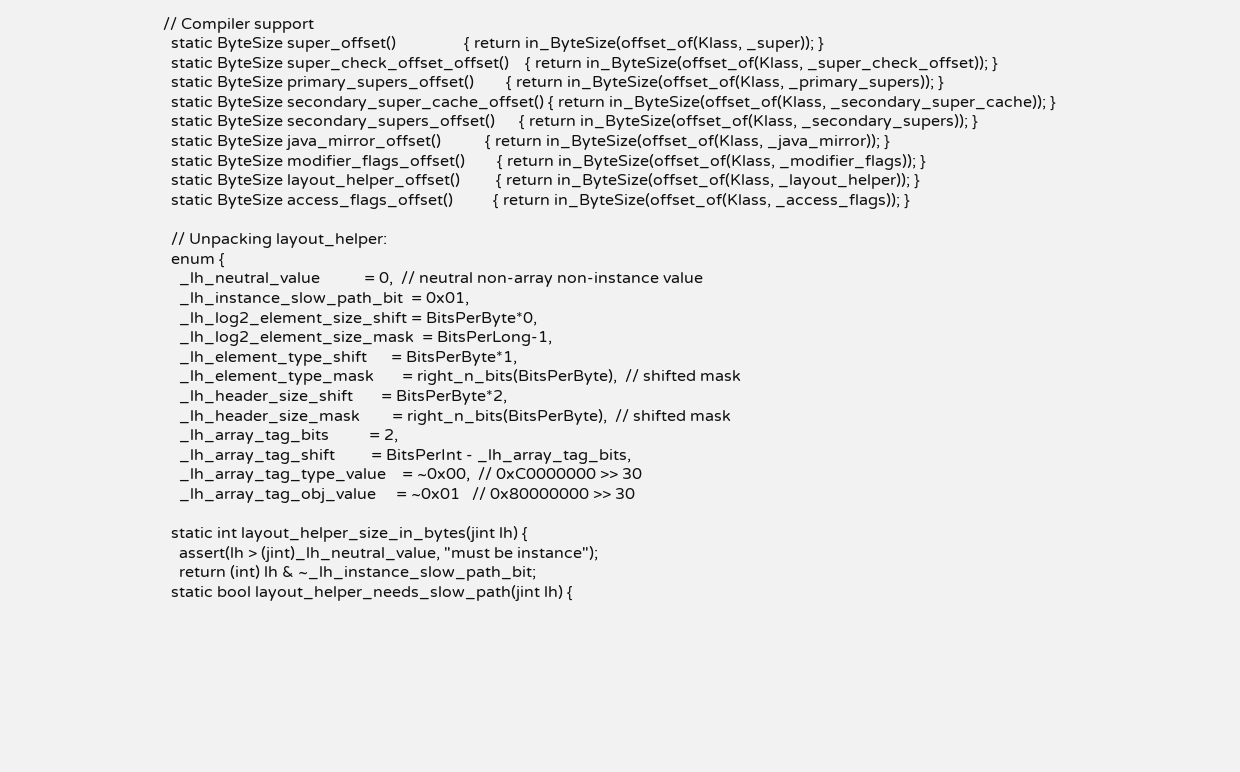// Compiler support
  static ByteSize super_offset()                 { return in_ByteSize(offset_of(Klass, _super)); }
  static ByteSize super_check_offset_offset()    { return in_ByteSize(offset_of(Klass, _super_check_offset)); }
  static ByteSize primary_supers_offset()        { return in_ByteSize(offset_of(Klass, _primary_supers)); }
  static ByteSize secondary_super_cache_offset() { return in_ByteSize(offset_of(Klass, _secondary_super_cache)); }
  static ByteSize secondary_supers_offset()      { return in_ByteSize(offset_of(Klass, _secondary_supers)); }
  static ByteSize java_mirror_offset()           { return in_ByteSize(offset_of(Klass, _java_mirror)); }
  static ByteSize modifier_flags_offset()        { return in_ByteSize(offset_of(Klass, _modifier_flags)); }
  static ByteSize layout_helper_offset()         { return in_ByteSize(offset_of(Klass, _layout_helper)); }
  static ByteSize access_flags_offset()          { return in_ByteSize(offset_of(Klass, _access_flags)); }

  // Unpacking layout_helper:
  enum {
    _lh_neutral_value           = 0,  // neutral non-array non-instance value
    _lh_instance_slow_path_bit  = 0x01,
    _lh_log2_element_size_shift = BitsPerByte*0,
    _lh_log2_element_size_mask  = BitsPerLong-1,
    _lh_element_type_shift      = BitsPerByte*1,
    _lh_element_type_mask       = right_n_bits(BitsPerByte),  // shifted mask
    _lh_header_size_shift       = BitsPerByte*2,
    _lh_header_size_mask        = right_n_bits(BitsPerByte),  // shifted mask
    _lh_array_tag_bits          = 2,
    _lh_array_tag_shift         = BitsPerInt - _lh_array_tag_bits,
    _lh_array_tag_type_value    = ~0x00,  // 0xC0000000 >> 30
    _lh_array_tag_obj_value     = ~0x01   // 0x80000000 >> 30

  static int layout_helper_size_in_bytes(jint lh) {
    assert(lh > (jint)_lh_neutral_value, "must be instance");
    return (int) lh & ~_lh_instance_slow_path_bit;
  static bool layout_helper_needs_slow_path(jint lh) {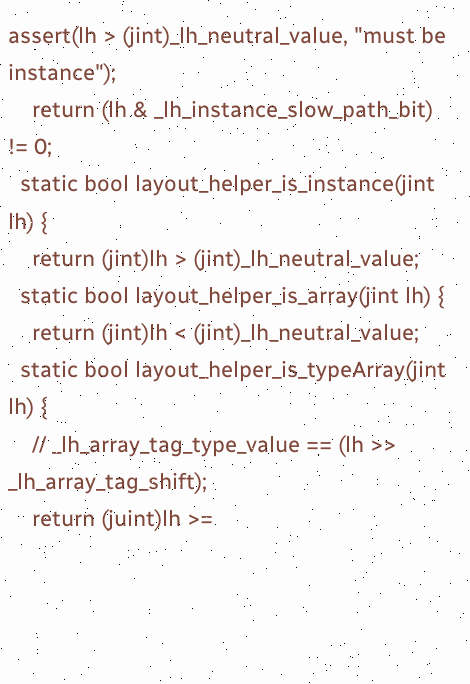assert(lh > (jint)_lh_neutral_value, "must be instance");
    return (lh & _lh_instance_slow_path_bit) != 0;
  static bool layout_helper_is_instance(jint lh) {
    return (jint)lh > (jint)_lh_neutral_value;
  static bool layout_helper_is_array(jint lh) {
    return (jint)lh < (jint)_lh_neutral_value;
  static bool layout_helper_is_typeArray(jint lh) {
    // _lh_array_tag_type_value == (lh >> _lh_array_tag_shift);
    return (juint)lh >=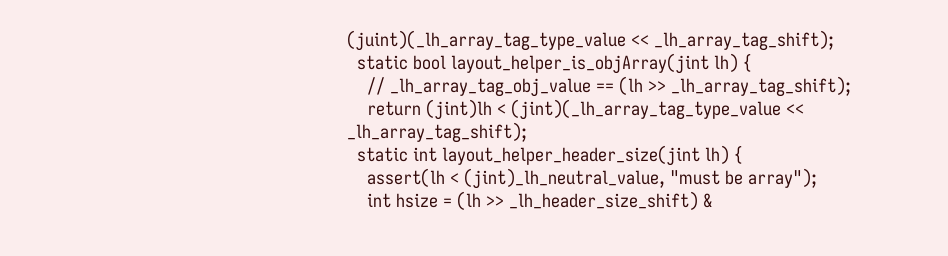(juint)(_lh_array_tag_type_value << _lh_array_tag_shift);
  static bool layout_helper_is_objArray(jint lh) {
    // _lh_array_tag_obj_value == (lh >> _lh_array_tag_shift);
    return (jint)lh < (jint)(_lh_array_tag_type_value << _lh_array_tag_shift);
  static int layout_helper_header_size(jint lh) {
    assert(lh < (jint)_lh_neutral_value, "must be array");
    int hsize = (lh >> _lh_header_size_shift) &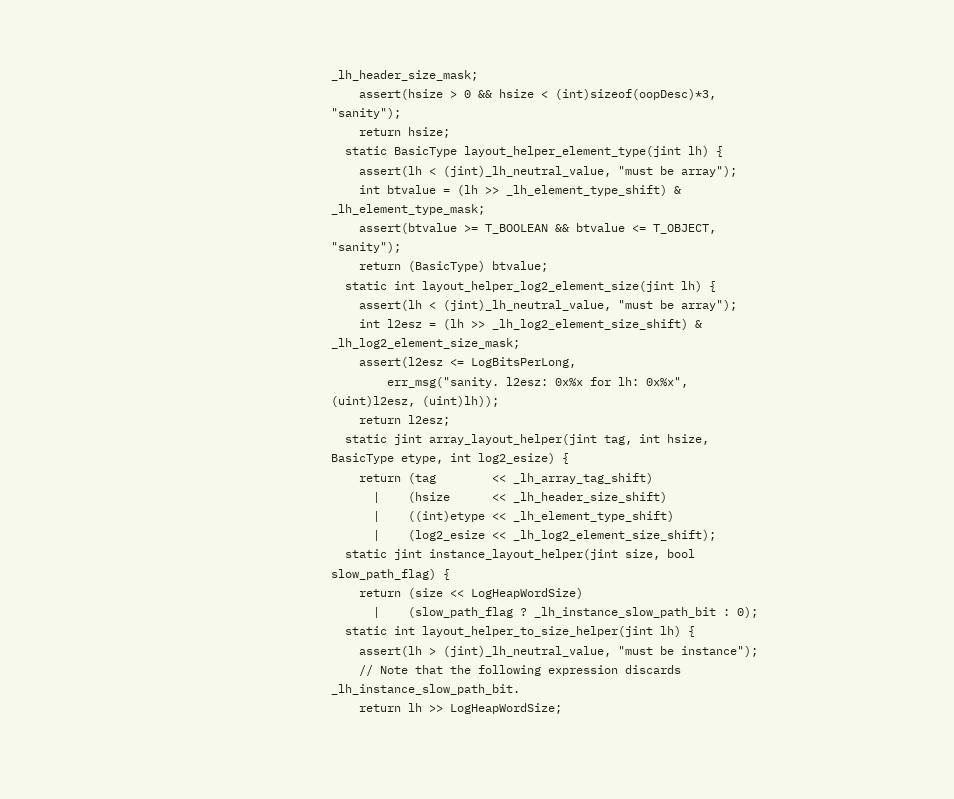_lh_header_size_mask;
    assert(hsize > 0 && hsize < (int)sizeof(oopDesc)*3, "sanity");
    return hsize;
  static BasicType layout_helper_element_type(jint lh) {
    assert(lh < (jint)_lh_neutral_value, "must be array");
    int btvalue = (lh >> _lh_element_type_shift) & _lh_element_type_mask;
    assert(btvalue >= T_BOOLEAN && btvalue <= T_OBJECT, "sanity");
    return (BasicType) btvalue;
  static int layout_helper_log2_element_size(jint lh) {
    assert(lh < (jint)_lh_neutral_value, "must be array");
    int l2esz = (lh >> _lh_log2_element_size_shift) & _lh_log2_element_size_mask;
    assert(l2esz <= LogBitsPerLong,
        err_msg("sanity. l2esz: 0x%x for lh: 0x%x", (uint)l2esz, (uint)lh));
    return l2esz;
  static jint array_layout_helper(jint tag, int hsize, BasicType etype, int log2_esize) {
    return (tag        << _lh_array_tag_shift)
      |    (hsize      << _lh_header_size_shift)
      |    ((int)etype << _lh_element_type_shift)
      |    (log2_esize << _lh_log2_element_size_shift);
  static jint instance_layout_helper(jint size, bool slow_path_flag) {
    return (size << LogHeapWordSize)
      |    (slow_path_flag ? _lh_instance_slow_path_bit : 0);
  static int layout_helper_to_size_helper(jint lh) {
    assert(lh > (jint)_lh_neutral_value, "must be instance");
    // Note that the following expression discards _lh_instance_slow_path_bit.
    return lh >> LogHeapWordSize;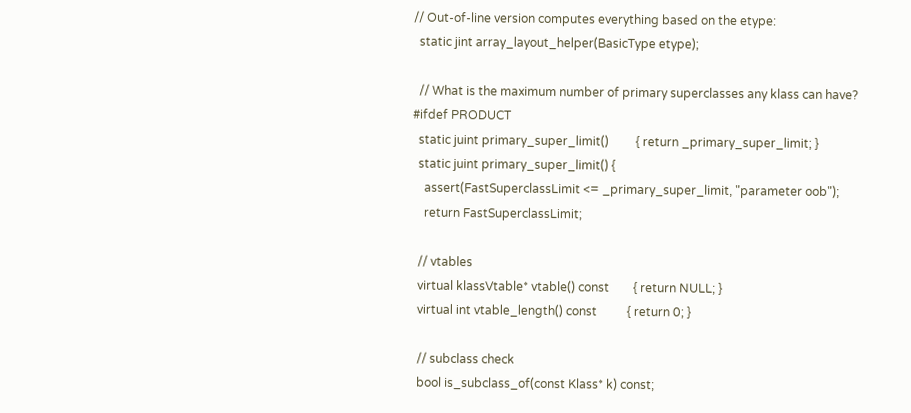// Out-of-line version computes everything based on the etype:
  static jint array_layout_helper(BasicType etype);

  // What is the maximum number of primary superclasses any klass can have?
#ifdef PRODUCT
  static juint primary_super_limit()         { return _primary_super_limit; }
  static juint primary_super_limit() {
    assert(FastSuperclassLimit <= _primary_super_limit, "parameter oob");
    return FastSuperclassLimit;

  // vtables
  virtual klassVtable* vtable() const        { return NULL; }
  virtual int vtable_length() const          { return 0; }

  // subclass check
  bool is_subclass_of(const Klass* k) const;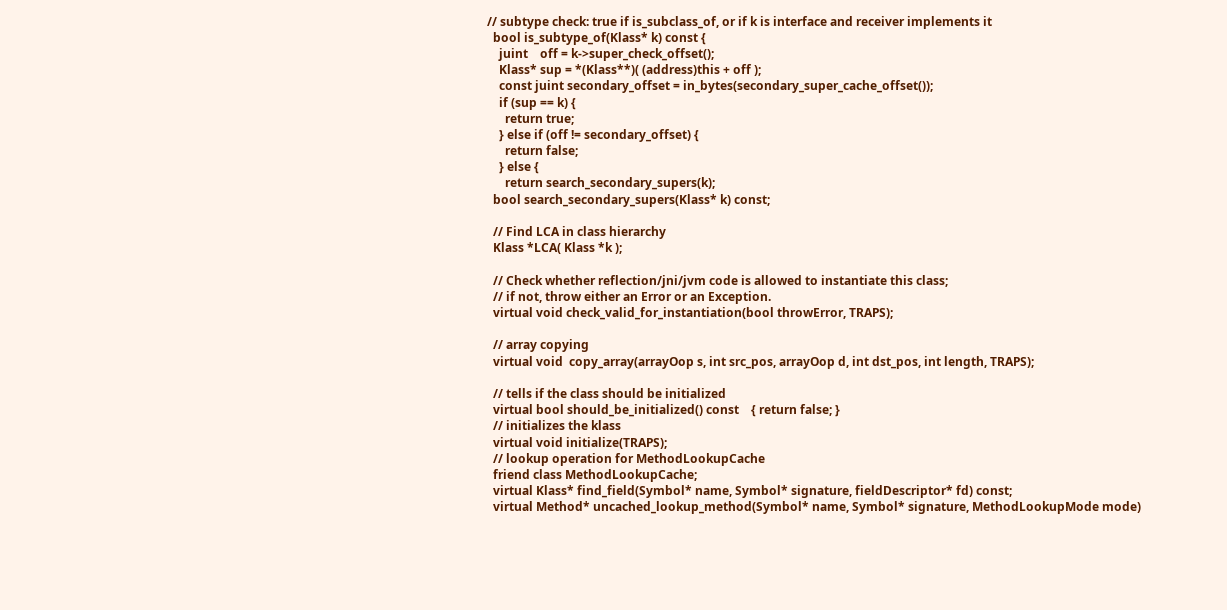// subtype check: true if is_subclass_of, or if k is interface and receiver implements it
  bool is_subtype_of(Klass* k) const {
    juint    off = k->super_check_offset();
    Klass* sup = *(Klass**)( (address)this + off );
    const juint secondary_offset = in_bytes(secondary_super_cache_offset());
    if (sup == k) {
      return true;
    } else if (off != secondary_offset) {
      return false;
    } else {
      return search_secondary_supers(k);
  bool search_secondary_supers(Klass* k) const;

  // Find LCA in class hierarchy
  Klass *LCA( Klass *k );

  // Check whether reflection/jni/jvm code is allowed to instantiate this class;
  // if not, throw either an Error or an Exception.
  virtual void check_valid_for_instantiation(bool throwError, TRAPS);

  // array copying
  virtual void  copy_array(arrayOop s, int src_pos, arrayOop d, int dst_pos, int length, TRAPS);

  // tells if the class should be initialized
  virtual bool should_be_initialized() const    { return false; }
  // initializes the klass
  virtual void initialize(TRAPS);
  // lookup operation for MethodLookupCache
  friend class MethodLookupCache;
  virtual Klass* find_field(Symbol* name, Symbol* signature, fieldDescriptor* fd) const;
  virtual Method* uncached_lookup_method(Symbol* name, Symbol* signature, MethodLookupMode mode)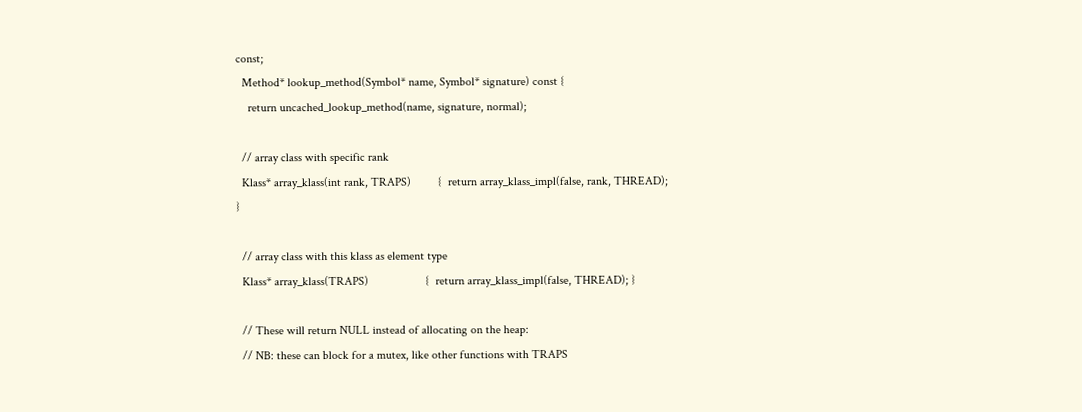const;
  Method* lookup_method(Symbol* name, Symbol* signature) const {
    return uncached_lookup_method(name, signature, normal);

  // array class with specific rank
  Klass* array_klass(int rank, TRAPS)         {  return array_klass_impl(false, rank, THREAD); }

  // array class with this klass as element type
  Klass* array_klass(TRAPS)                   {  return array_klass_impl(false, THREAD); }

  // These will return NULL instead of allocating on the heap:
  // NB: these can block for a mutex, like other functions with TRAPS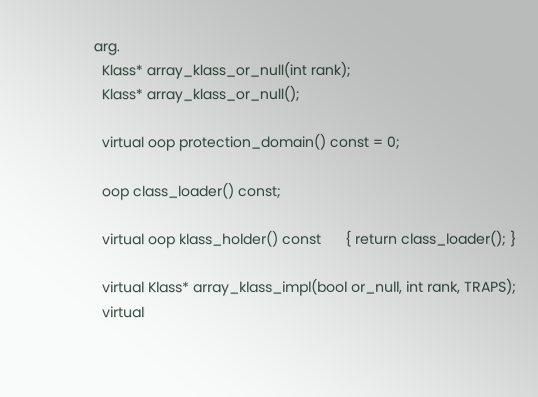arg.
  Klass* array_klass_or_null(int rank);
  Klass* array_klass_or_null();

  virtual oop protection_domain() const = 0;

  oop class_loader() const;

  virtual oop klass_holder() const      { return class_loader(); }

  virtual Klass* array_klass_impl(bool or_null, int rank, TRAPS);
  virtual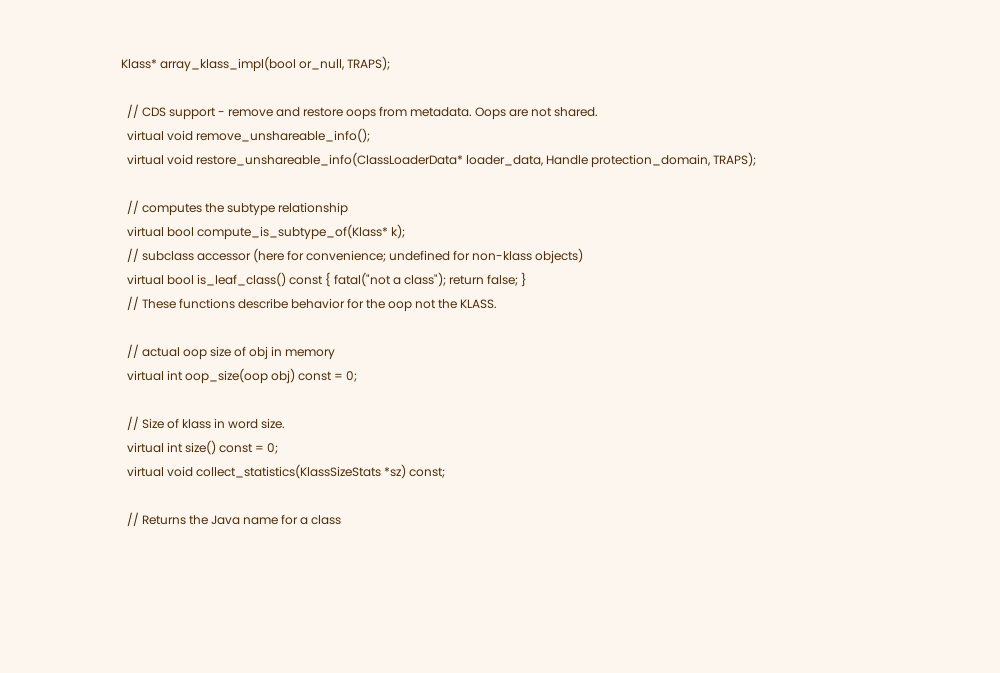Klass* array_klass_impl(bool or_null, TRAPS);

  // CDS support - remove and restore oops from metadata. Oops are not shared.
  virtual void remove_unshareable_info();
  virtual void restore_unshareable_info(ClassLoaderData* loader_data, Handle protection_domain, TRAPS);

  // computes the subtype relationship
  virtual bool compute_is_subtype_of(Klass* k);
  // subclass accessor (here for convenience; undefined for non-klass objects)
  virtual bool is_leaf_class() const { fatal("not a class"); return false; }
  // These functions describe behavior for the oop not the KLASS.

  // actual oop size of obj in memory
  virtual int oop_size(oop obj) const = 0;

  // Size of klass in word size.
  virtual int size() const = 0;
  virtual void collect_statistics(KlassSizeStats *sz) const;

  // Returns the Java name for a class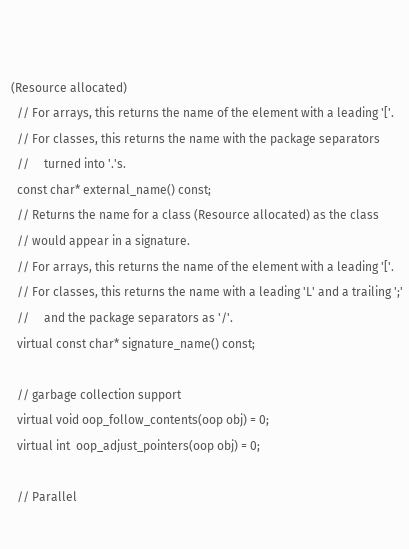(Resource allocated)
  // For arrays, this returns the name of the element with a leading '['.
  // For classes, this returns the name with the package separators
  //     turned into '.'s.
  const char* external_name() const;
  // Returns the name for a class (Resource allocated) as the class
  // would appear in a signature.
  // For arrays, this returns the name of the element with a leading '['.
  // For classes, this returns the name with a leading 'L' and a trailing ';'
  //     and the package separators as '/'.
  virtual const char* signature_name() const;

  // garbage collection support
  virtual void oop_follow_contents(oop obj) = 0;
  virtual int  oop_adjust_pointers(oop obj) = 0;

  // Parallel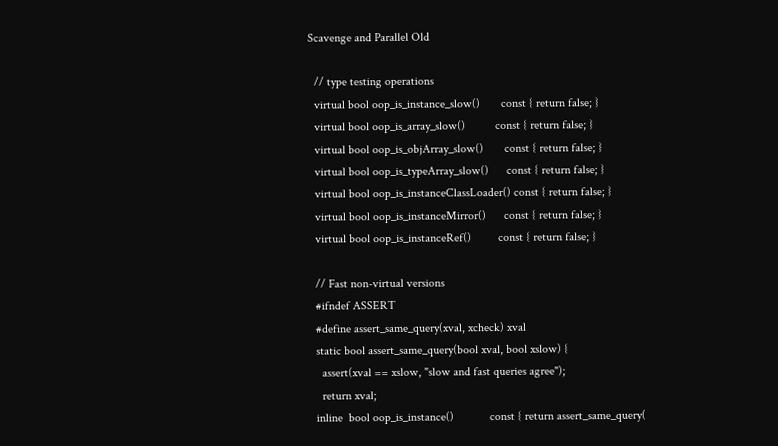Scavenge and Parallel Old

  // type testing operations
  virtual bool oop_is_instance_slow()       const { return false; }
  virtual bool oop_is_array_slow()          const { return false; }
  virtual bool oop_is_objArray_slow()       const { return false; }
  virtual bool oop_is_typeArray_slow()      const { return false; }
  virtual bool oop_is_instanceClassLoader() const { return false; }
  virtual bool oop_is_instanceMirror()      const { return false; }
  virtual bool oop_is_instanceRef()         const { return false; }

  // Fast non-virtual versions
  #ifndef ASSERT
  #define assert_same_query(xval, xcheck) xval
  static bool assert_same_query(bool xval, bool xslow) {
    assert(xval == xslow, "slow and fast queries agree");
    return xval;
  inline  bool oop_is_instance()            const { return assert_same_query(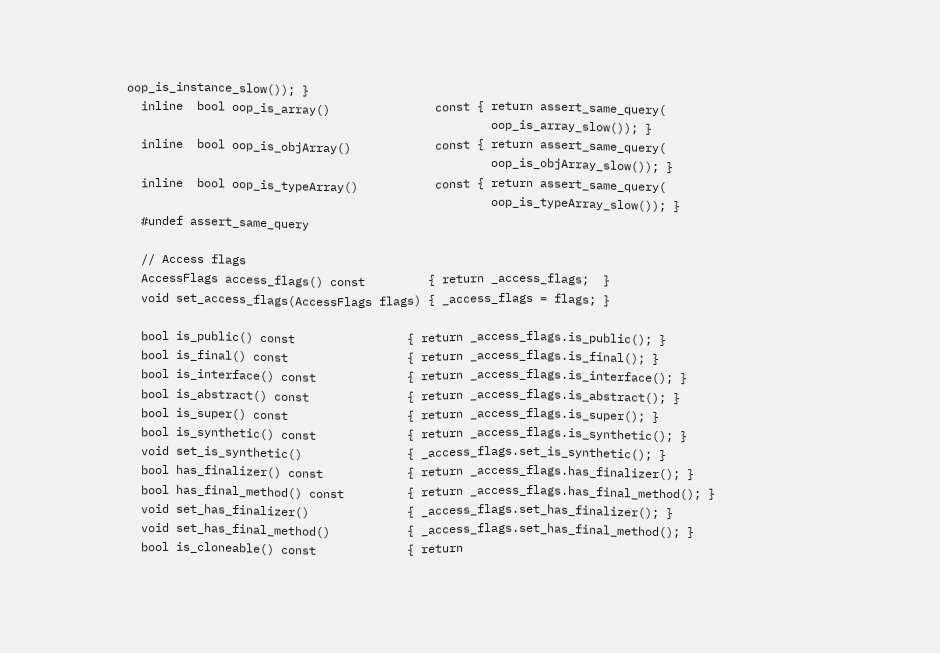oop_is_instance_slow()); }
  inline  bool oop_is_array()               const { return assert_same_query(
                                                    oop_is_array_slow()); }
  inline  bool oop_is_objArray()            const { return assert_same_query(
                                                    oop_is_objArray_slow()); }
  inline  bool oop_is_typeArray()           const { return assert_same_query(
                                                    oop_is_typeArray_slow()); }
  #undef assert_same_query

  // Access flags
  AccessFlags access_flags() const         { return _access_flags;  }
  void set_access_flags(AccessFlags flags) { _access_flags = flags; }

  bool is_public() const                { return _access_flags.is_public(); }
  bool is_final() const                 { return _access_flags.is_final(); }
  bool is_interface() const             { return _access_flags.is_interface(); }
  bool is_abstract() const              { return _access_flags.is_abstract(); }
  bool is_super() const                 { return _access_flags.is_super(); }
  bool is_synthetic() const             { return _access_flags.is_synthetic(); }
  void set_is_synthetic()               { _access_flags.set_is_synthetic(); }
  bool has_finalizer() const            { return _access_flags.has_finalizer(); }
  bool has_final_method() const         { return _access_flags.has_final_method(); }
  void set_has_finalizer()              { _access_flags.set_has_finalizer(); }
  void set_has_final_method()           { _access_flags.set_has_final_method(); }
  bool is_cloneable() const             { return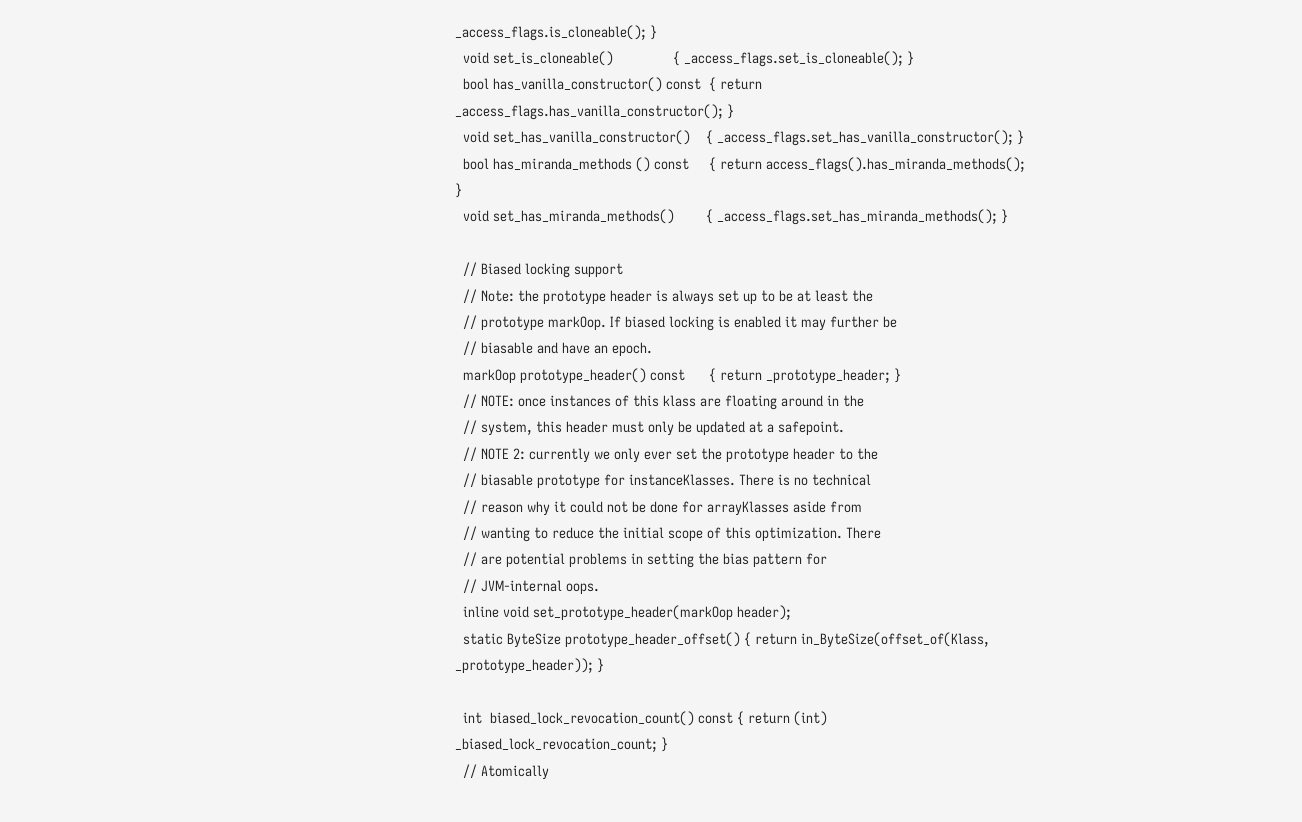_access_flags.is_cloneable(); }
  void set_is_cloneable()               { _access_flags.set_is_cloneable(); }
  bool has_vanilla_constructor() const  { return _access_flags.has_vanilla_constructor(); }
  void set_has_vanilla_constructor()    { _access_flags.set_has_vanilla_constructor(); }
  bool has_miranda_methods () const     { return access_flags().has_miranda_methods(); }
  void set_has_miranda_methods()        { _access_flags.set_has_miranda_methods(); }

  // Biased locking support
  // Note: the prototype header is always set up to be at least the
  // prototype markOop. If biased locking is enabled it may further be
  // biasable and have an epoch.
  markOop prototype_header() const      { return _prototype_header; }
  // NOTE: once instances of this klass are floating around in the
  // system, this header must only be updated at a safepoint.
  // NOTE 2: currently we only ever set the prototype header to the
  // biasable prototype for instanceKlasses. There is no technical
  // reason why it could not be done for arrayKlasses aside from
  // wanting to reduce the initial scope of this optimization. There
  // are potential problems in setting the bias pattern for
  // JVM-internal oops.
  inline void set_prototype_header(markOop header);
  static ByteSize prototype_header_offset() { return in_ByteSize(offset_of(Klass, _prototype_header)); }

  int  biased_lock_revocation_count() const { return (int) _biased_lock_revocation_count; }
  // Atomically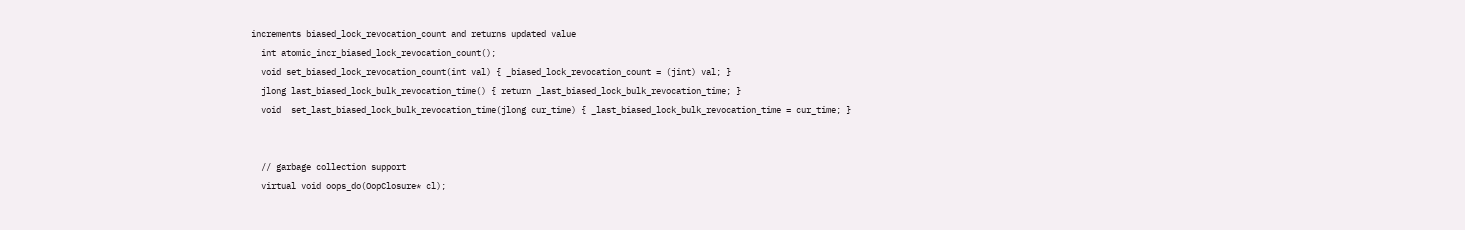increments biased_lock_revocation_count and returns updated value
  int atomic_incr_biased_lock_revocation_count();
  void set_biased_lock_revocation_count(int val) { _biased_lock_revocation_count = (jint) val; }
  jlong last_biased_lock_bulk_revocation_time() { return _last_biased_lock_bulk_revocation_time; }
  void  set_last_biased_lock_bulk_revocation_time(jlong cur_time) { _last_biased_lock_bulk_revocation_time = cur_time; }


  // garbage collection support
  virtual void oops_do(OopClosure* cl);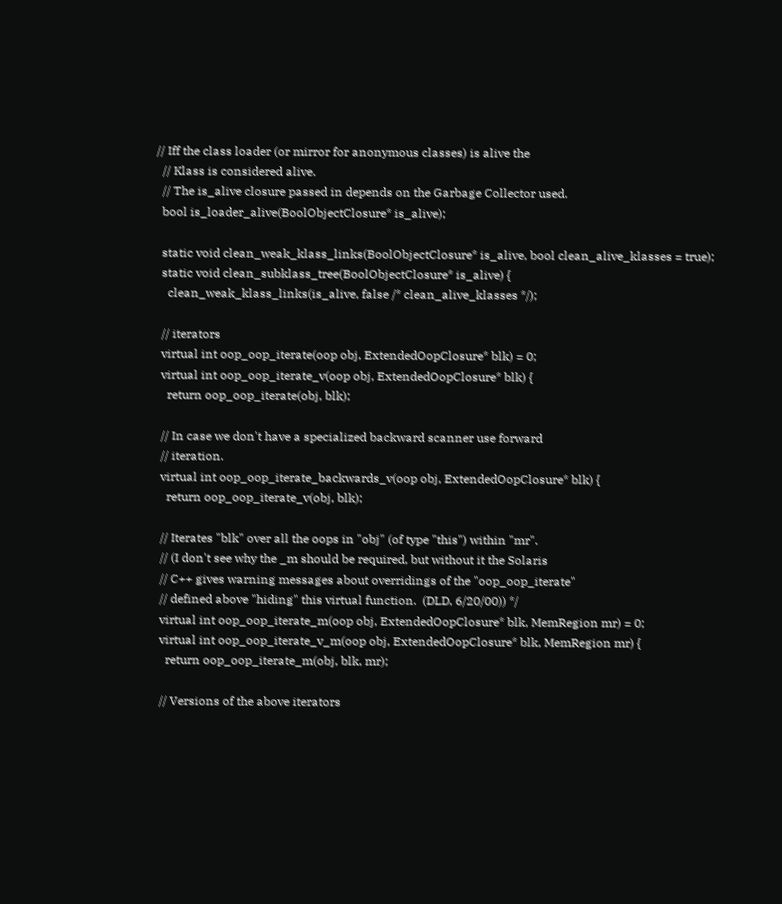// Iff the class loader (or mirror for anonymous classes) is alive the
  // Klass is considered alive.
  // The is_alive closure passed in depends on the Garbage Collector used.
  bool is_loader_alive(BoolObjectClosure* is_alive);

  static void clean_weak_klass_links(BoolObjectClosure* is_alive, bool clean_alive_klasses = true);
  static void clean_subklass_tree(BoolObjectClosure* is_alive) {
    clean_weak_klass_links(is_alive, false /* clean_alive_klasses */);

  // iterators
  virtual int oop_oop_iterate(oop obj, ExtendedOopClosure* blk) = 0;
  virtual int oop_oop_iterate_v(oop obj, ExtendedOopClosure* blk) {
    return oop_oop_iterate(obj, blk);

  // In case we don't have a specialized backward scanner use forward
  // iteration.
  virtual int oop_oop_iterate_backwards_v(oop obj, ExtendedOopClosure* blk) {
    return oop_oop_iterate_v(obj, blk);

  // Iterates "blk" over all the oops in "obj" (of type "this") within "mr".
  // (I don't see why the _m should be required, but without it the Solaris
  // C++ gives warning messages about overridings of the "oop_oop_iterate"
  // defined above "hiding" this virtual function.  (DLD, 6/20/00)) */
  virtual int oop_oop_iterate_m(oop obj, ExtendedOopClosure* blk, MemRegion mr) = 0;
  virtual int oop_oop_iterate_v_m(oop obj, ExtendedOopClosure* blk, MemRegion mr) {
    return oop_oop_iterate_m(obj, blk, mr);

  // Versions of the above iterators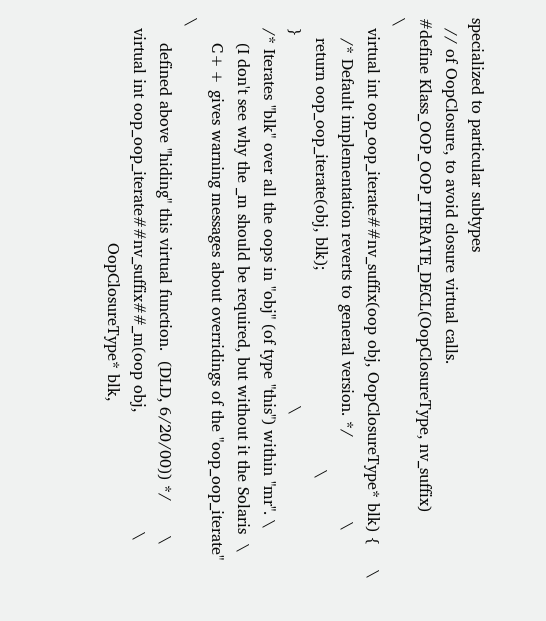specialized to particular subtypes
  // of OopClosure, to avoid closure virtual calls.
#define Klass_OOP_OOP_ITERATE_DECL(OopClosureType, nv_suffix)                \
  virtual int oop_oop_iterate##nv_suffix(oop obj, OopClosureType* blk) {     \
    /* Default implementation reverts to general version. */                 \
    return oop_oop_iterate(obj, blk);                                        \
  }                                                                          \
  /* Iterates "blk" over all the oops in "obj" (of type "this") within "mr". \
     (I don't see why the _m should be required, but without it the Solaris  \
     C++ gives warning messages about overridings of the "oop_oop_iterate"   \
     defined above "hiding" this virtual function.  (DLD, 6/20/00)) */       \
  virtual int oop_oop_iterate##nv_suffix##_m(oop obj,                        \
                                             OopClosureType* blk,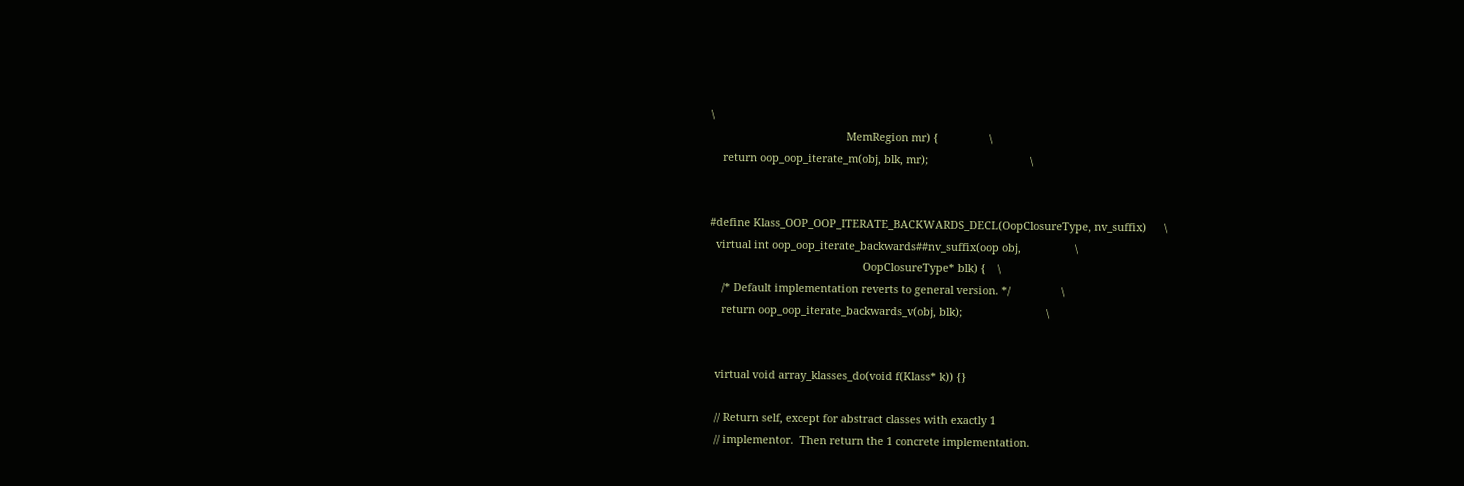\
                                             MemRegion mr) {                 \
    return oop_oop_iterate_m(obj, blk, mr);                                  \


#define Klass_OOP_OOP_ITERATE_BACKWARDS_DECL(OopClosureType, nv_suffix)      \
  virtual int oop_oop_iterate_backwards##nv_suffix(oop obj,                  \
                                                   OopClosureType* blk) {    \
    /* Default implementation reverts to general version. */                 \
    return oop_oop_iterate_backwards_v(obj, blk);                            \


  virtual void array_klasses_do(void f(Klass* k)) {}

  // Return self, except for abstract classes with exactly 1
  // implementor.  Then return the 1 concrete implementation.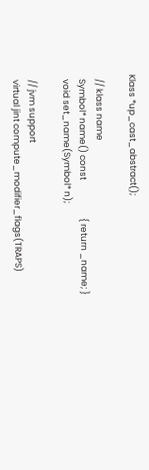Klass *up_cast_abstract();

  // klass name
  Symbol* name() const                   { return _name; }
  void set_name(Symbol* n);

  // jvm support
  virtual jint compute_modifier_flags(TRAPS)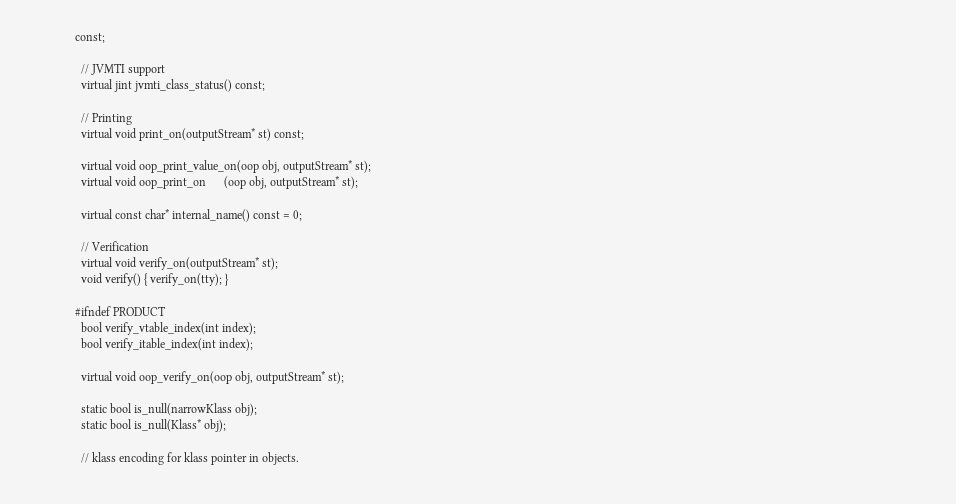const;

  // JVMTI support
  virtual jint jvmti_class_status() const;

  // Printing
  virtual void print_on(outputStream* st) const;

  virtual void oop_print_value_on(oop obj, outputStream* st);
  virtual void oop_print_on      (oop obj, outputStream* st);

  virtual const char* internal_name() const = 0;

  // Verification
  virtual void verify_on(outputStream* st);
  void verify() { verify_on(tty); }

#ifndef PRODUCT
  bool verify_vtable_index(int index);
  bool verify_itable_index(int index);

  virtual void oop_verify_on(oop obj, outputStream* st);

  static bool is_null(narrowKlass obj);
  static bool is_null(Klass* obj);

  // klass encoding for klass pointer in objects.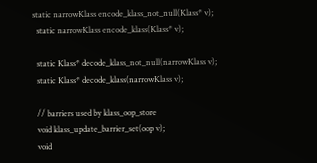static narrowKlass encode_klass_not_null(Klass* v);
  static narrowKlass encode_klass(Klass* v);

  static Klass* decode_klass_not_null(narrowKlass v);
  static Klass* decode_klass(narrowKlass v);

  // barriers used by klass_oop_store
  void klass_update_barrier_set(oop v);
  void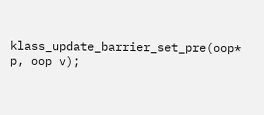klass_update_barrier_set_pre(oop* p, oop v);